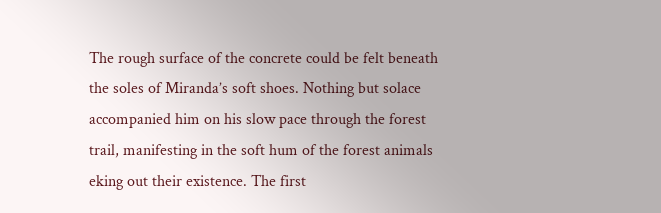The rough surface of the concrete could be felt beneath the soles of Miranda’s soft shoes. Nothing but solace accompanied him on his slow pace through the forest trail, manifesting in the soft hum of the forest animals eking out their existence. The first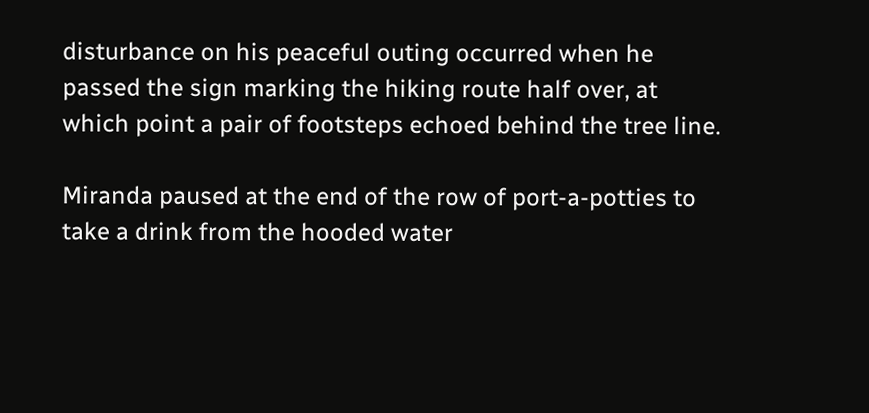disturbance on his peaceful outing occurred when he passed the sign marking the hiking route half over, at which point a pair of footsteps echoed behind the tree line.

Miranda paused at the end of the row of port-a-potties to take a drink from the hooded water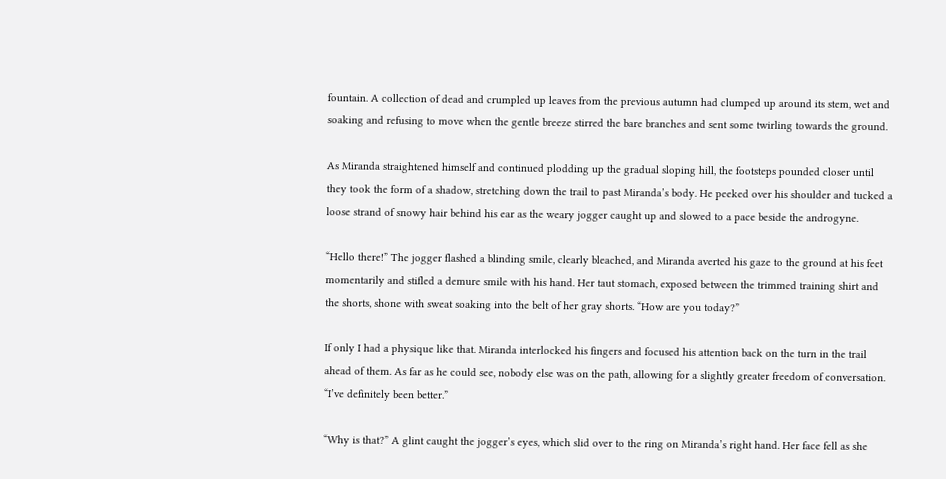fountain. A collection of dead and crumpled up leaves from the previous autumn had clumped up around its stem, wet and soaking and refusing to move when the gentle breeze stirred the bare branches and sent some twirling towards the ground.

As Miranda straightened himself and continued plodding up the gradual sloping hill, the footsteps pounded closer until they took the form of a shadow, stretching down the trail to past Miranda’s body. He peeked over his shoulder and tucked a loose strand of snowy hair behind his ear as the weary jogger caught up and slowed to a pace beside the androgyne.

“Hello there!” The jogger flashed a blinding smile, clearly bleached, and Miranda averted his gaze to the ground at his feet momentarily and stifled a demure smile with his hand. Her taut stomach, exposed between the trimmed training shirt and the shorts, shone with sweat soaking into the belt of her gray shorts. “How are you today?”

If only I had a physique like that. Miranda interlocked his fingers and focused his attention back on the turn in the trail ahead of them. As far as he could see, nobody else was on the path, allowing for a slightly greater freedom of conversation. “I’ve definitely been better.”

“Why is that?” A glint caught the jogger’s eyes, which slid over to the ring on Miranda’s right hand. Her face fell as she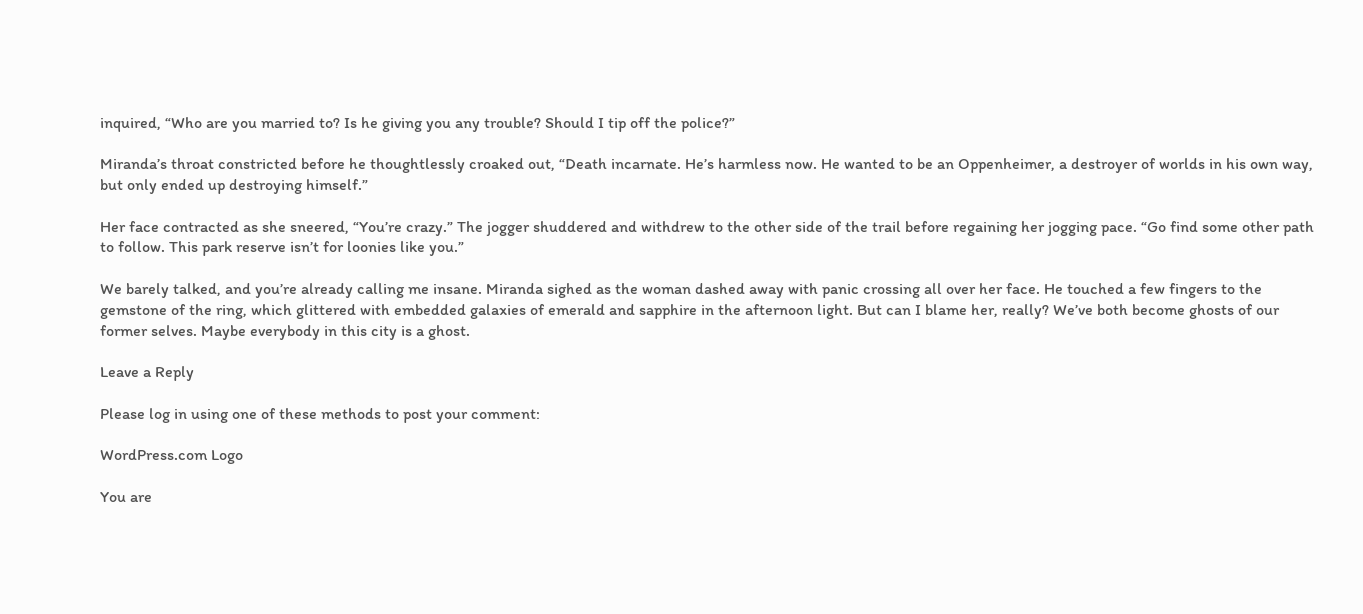inquired, “Who are you married to? Is he giving you any trouble? Should I tip off the police?”

Miranda’s throat constricted before he thoughtlessly croaked out, “Death incarnate. He’s harmless now. He wanted to be an Oppenheimer, a destroyer of worlds in his own way, but only ended up destroying himself.”

Her face contracted as she sneered, “You’re crazy.” The jogger shuddered and withdrew to the other side of the trail before regaining her jogging pace. “Go find some other path to follow. This park reserve isn’t for loonies like you.”

We barely talked, and you’re already calling me insane. Miranda sighed as the woman dashed away with panic crossing all over her face. He touched a few fingers to the gemstone of the ring, which glittered with embedded galaxies of emerald and sapphire in the afternoon light. But can I blame her, really? We’ve both become ghosts of our former selves. Maybe everybody in this city is a ghost.

Leave a Reply

Please log in using one of these methods to post your comment:

WordPress.com Logo

You are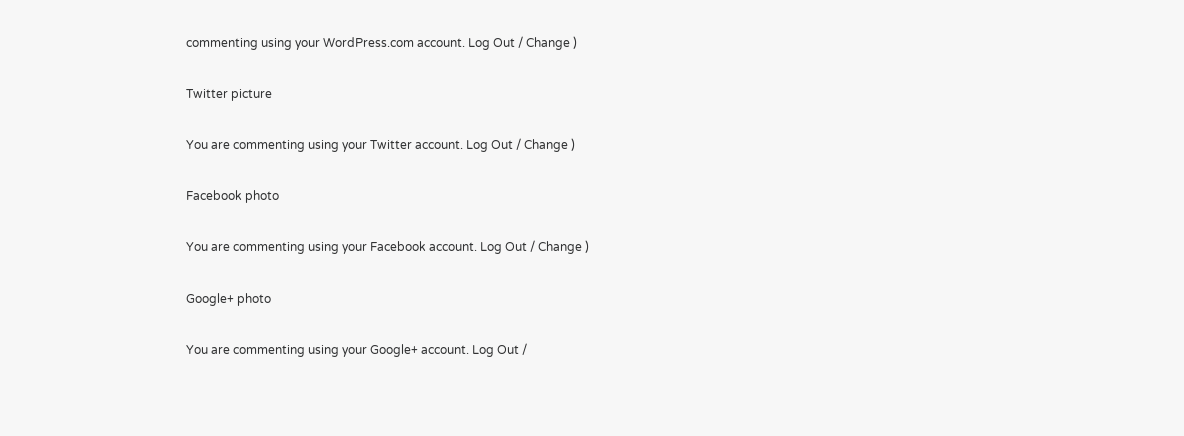commenting using your WordPress.com account. Log Out / Change )

Twitter picture

You are commenting using your Twitter account. Log Out / Change )

Facebook photo

You are commenting using your Facebook account. Log Out / Change )

Google+ photo

You are commenting using your Google+ account. Log Out /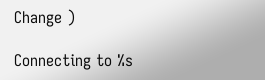Change )

Connecting to %s